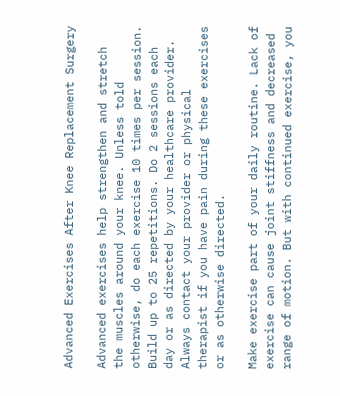Advanced Exercises After Knee Replacement Surgery

Advanced exercises help strengthen and stretch the muscles around your knee. Unless told otherwise, do each exercise 10 times per session. Build up to 25 repetitions. Do 2 sessions each day or as directed by your healthcare provider. Always contact your provider or physical therapist if you have pain during these exercises or as otherwise directed.

Make exercise part of your daily routine. Lack of exercise can cause joint stiffness and decreased range of motion. But with continued exercise, you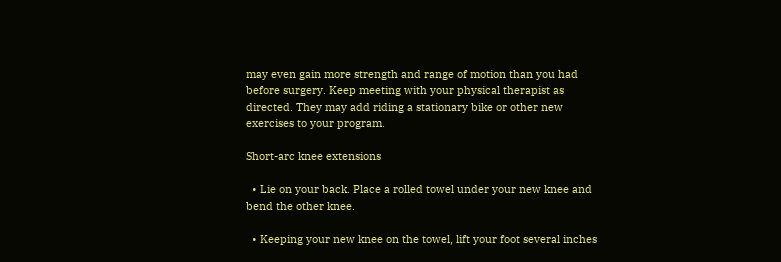may even gain more strength and range of motion than you had before surgery. Keep meeting with your physical therapist as directed. They may add riding a stationary bike or other new exercises to your program.

Short-arc knee extensions

  • Lie on your back. Place a rolled towel under your new knee and bend the other knee.

  • Keeping your new knee on the towel, lift your foot several inches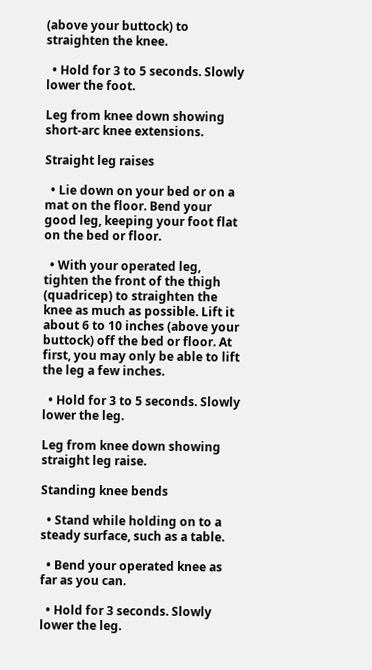(above your buttock) to straighten the knee.

  • Hold for 3 to 5 seconds. Slowly lower the foot.

Leg from knee down showing short-arc knee extensions.

Straight leg raises

  • Lie down on your bed or on a mat on the floor. Bend your good leg, keeping your foot flat on the bed or floor.

  • With your operated leg, tighten the front of the thigh (quadricep) to straighten the knee as much as possible. Lift it about 6 to 10 inches (above your buttock) off the bed or floor. At first, you may only be able to lift the leg a few inches.

  • Hold for 3 to 5 seconds. Slowly lower the leg.

Leg from knee down showing straight leg raise.

Standing knee bends

  • Stand while holding on to a steady surface, such as a table.

  • Bend your operated knee as far as you can.

  • Hold for 3 seconds. Slowly lower the leg.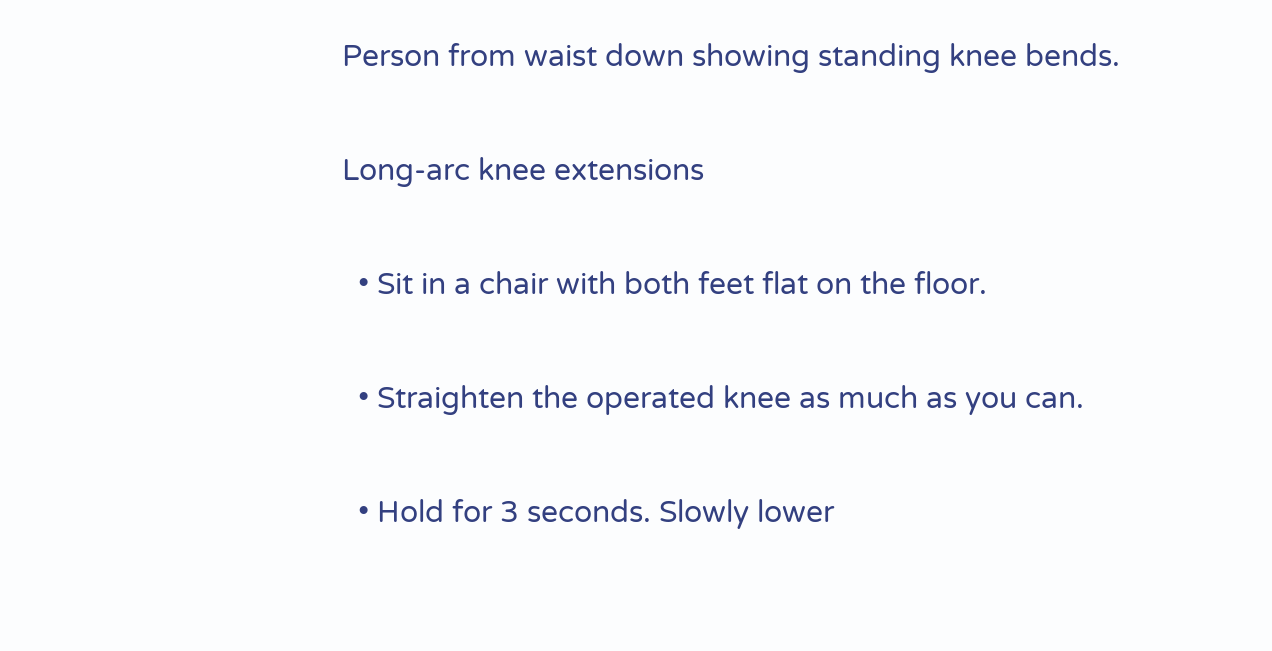Person from waist down showing standing knee bends.

Long-arc knee extensions

  • Sit in a chair with both feet flat on the floor.

  • Straighten the operated knee as much as you can.

  • Hold for 3 seconds. Slowly lower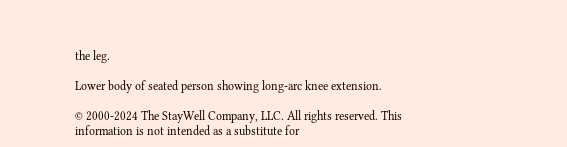the leg.

Lower body of seated person showing long-arc knee extension.

© 2000-2024 The StayWell Company, LLC. All rights reserved. This information is not intended as a substitute for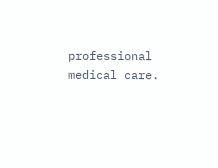professional medical care.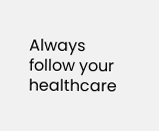Always follow your healthcare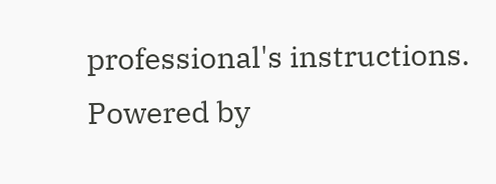professional's instructions.
Powered by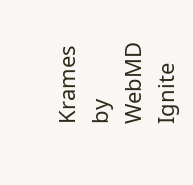Krames by WebMD Ignite